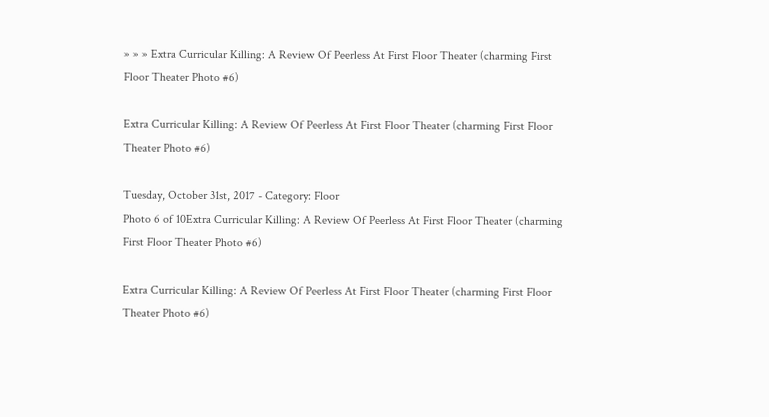» » » Extra Curricular Killing: A Review Of Peerless At First Floor Theater (charming First Floor Theater Photo #6)

Extra Curricular Killing: A Review Of Peerless At First Floor Theater (charming First Floor Theater Photo #6)

Tuesday, October 31st, 2017 - Category: Floor
Photo 6 of 10Extra Curricular Killing: A Review Of Peerless At First Floor Theater (charming First Floor Theater Photo #6)

Extra Curricular Killing: A Review Of Peerless At First Floor Theater (charming First Floor Theater Photo #6)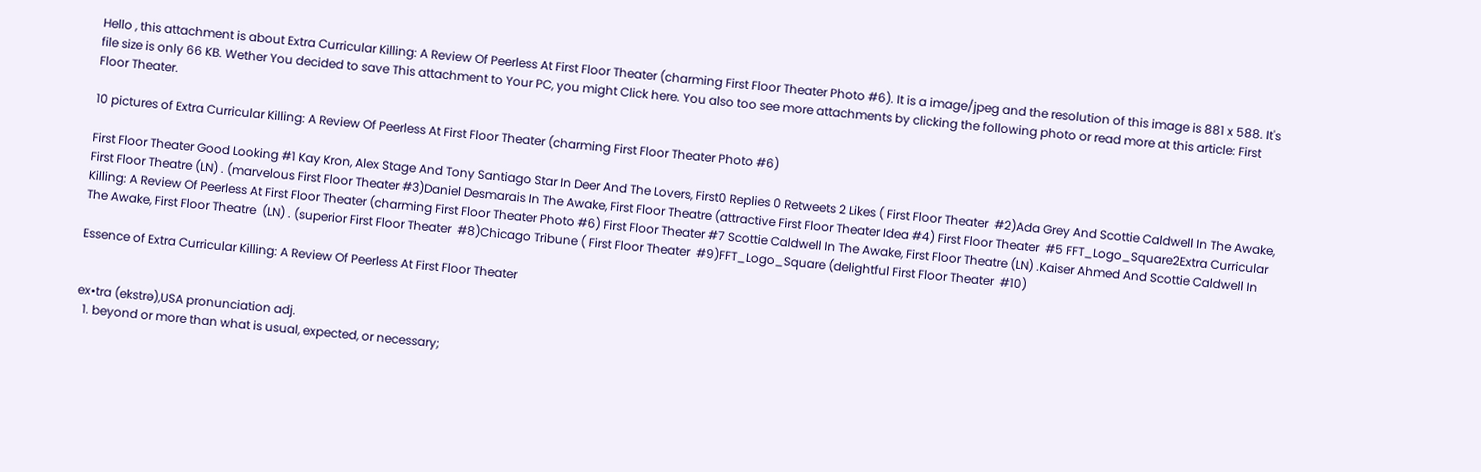Hello , this attachment is about Extra Curricular Killing: A Review Of Peerless At First Floor Theater (charming First Floor Theater Photo #6). It is a image/jpeg and the resolution of this image is 881 x 588. It's file size is only 66 KB. Wether You decided to save This attachment to Your PC, you might Click here. You also too see more attachments by clicking the following photo or read more at this article: First Floor Theater.

10 pictures of Extra Curricular Killing: A Review Of Peerless At First Floor Theater (charming First Floor Theater Photo #6)

First Floor Theater Good Looking #1 Kay Kron, Alex Stage And Tony Santiago Star In Deer And The Lovers, First0 Replies 0 Retweets 2 Likes ( First Floor Theater  #2)Ada Grey And Scottie Caldwell In The Awake, First Floor Theatre (LN) . (marvelous First Floor Theater #3)Daniel Desmarais In The Awake, First Floor Theatre (attractive First Floor Theater Idea #4) First Floor Theater  #5 FFT_Logo_Square2Extra Curricular Killing: A Review Of Peerless At First Floor Theater (charming First Floor Theater Photo #6) First Floor Theater #7 Scottie Caldwell In The Awake, First Floor Theatre (LN) .Kaiser Ahmed And Scottie Caldwell In The Awake, First Floor Theatre  (LN) . (superior First Floor Theater  #8)Chicago Tribune ( First Floor Theater  #9)FFT_Logo_Square (delightful First Floor Theater  #10)

Essence of Extra Curricular Killing: A Review Of Peerless At First Floor Theater


ex•tra (ekstrə),USA pronunciation adj.
  1. beyond or more than what is usual, expected, or necessary;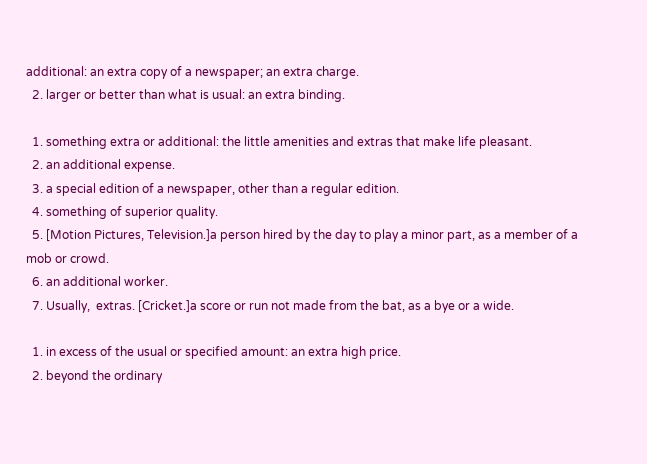additional: an extra copy of a newspaper; an extra charge.
  2. larger or better than what is usual: an extra binding.

  1. something extra or additional: the little amenities and extras that make life pleasant.
  2. an additional expense.
  3. a special edition of a newspaper, other than a regular edition.
  4. something of superior quality.
  5. [Motion Pictures, Television.]a person hired by the day to play a minor part, as a member of a mob or crowd.
  6. an additional worker.
  7. Usually,  extras. [Cricket.]a score or run not made from the bat, as a bye or a wide.

  1. in excess of the usual or specified amount: an extra high price.
  2. beyond the ordinary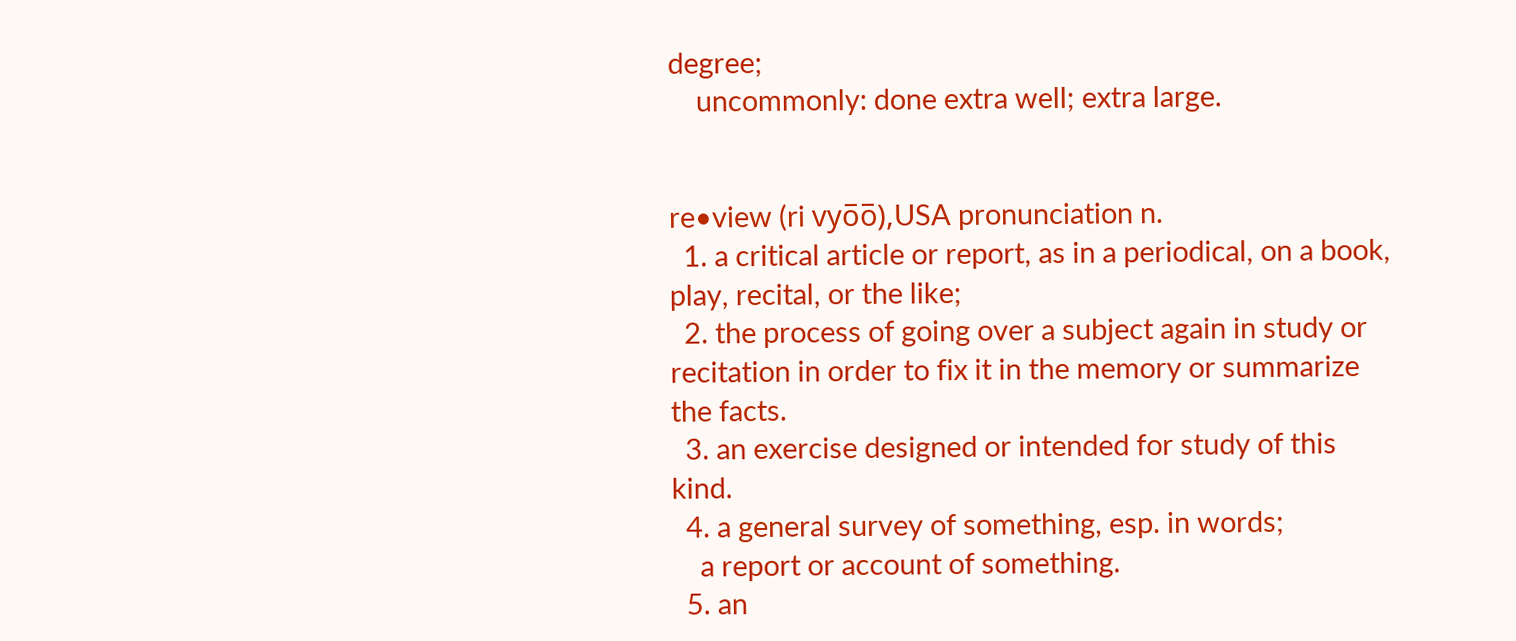degree;
    uncommonly: done extra well; extra large.


re•view (ri vyo̅o̅),USA pronunciation n.
  1. a critical article or report, as in a periodical, on a book, play, recital, or the like;
  2. the process of going over a subject again in study or recitation in order to fix it in the memory or summarize the facts.
  3. an exercise designed or intended for study of this kind.
  4. a general survey of something, esp. in words;
    a report or account of something.
  5. an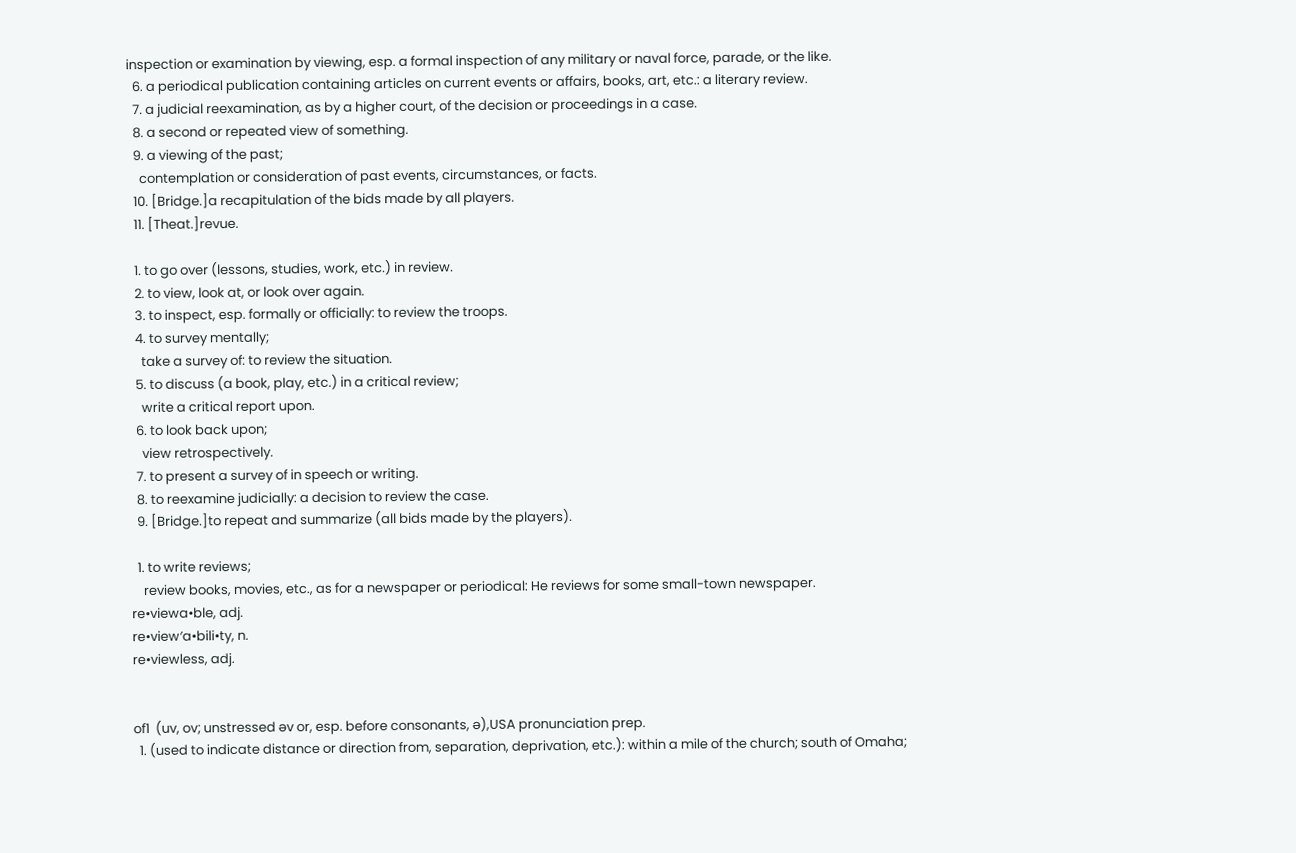inspection or examination by viewing, esp. a formal inspection of any military or naval force, parade, or the like.
  6. a periodical publication containing articles on current events or affairs, books, art, etc.: a literary review.
  7. a judicial reexamination, as by a higher court, of the decision or proceedings in a case.
  8. a second or repeated view of something.
  9. a viewing of the past;
    contemplation or consideration of past events, circumstances, or facts.
  10. [Bridge.]a recapitulation of the bids made by all players.
  11. [Theat.]revue.

  1. to go over (lessons, studies, work, etc.) in review.
  2. to view, look at, or look over again.
  3. to inspect, esp. formally or officially: to review the troops.
  4. to survey mentally;
    take a survey of: to review the situation.
  5. to discuss (a book, play, etc.) in a critical review;
    write a critical report upon.
  6. to look back upon;
    view retrospectively.
  7. to present a survey of in speech or writing.
  8. to reexamine judicially: a decision to review the case.
  9. [Bridge.]to repeat and summarize (all bids made by the players).

  1. to write reviews;
    review books, movies, etc., as for a newspaper or periodical: He reviews for some small-town newspaper.
re•viewa•ble, adj.
re•view′a•bili•ty, n.
re•viewless, adj.


of1  (uv, ov; unstressed əv or, esp. before consonants, ə),USA pronunciation prep.
  1. (used to indicate distance or direction from, separation, deprivation, etc.): within a mile of the church; south of Omaha;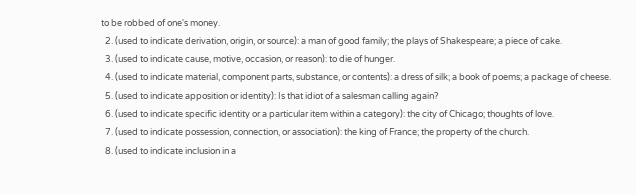to be robbed of one's money.
  2. (used to indicate derivation, origin, or source): a man of good family; the plays of Shakespeare; a piece of cake.
  3. (used to indicate cause, motive, occasion, or reason): to die of hunger.
  4. (used to indicate material, component parts, substance, or contents): a dress of silk; a book of poems; a package of cheese.
  5. (used to indicate apposition or identity): Is that idiot of a salesman calling again?
  6. (used to indicate specific identity or a particular item within a category): the city of Chicago; thoughts of love.
  7. (used to indicate possession, connection, or association): the king of France; the property of the church.
  8. (used to indicate inclusion in a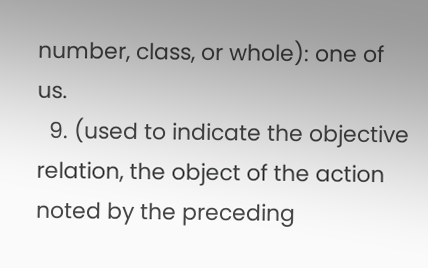number, class, or whole): one of us.
  9. (used to indicate the objective relation, the object of the action noted by the preceding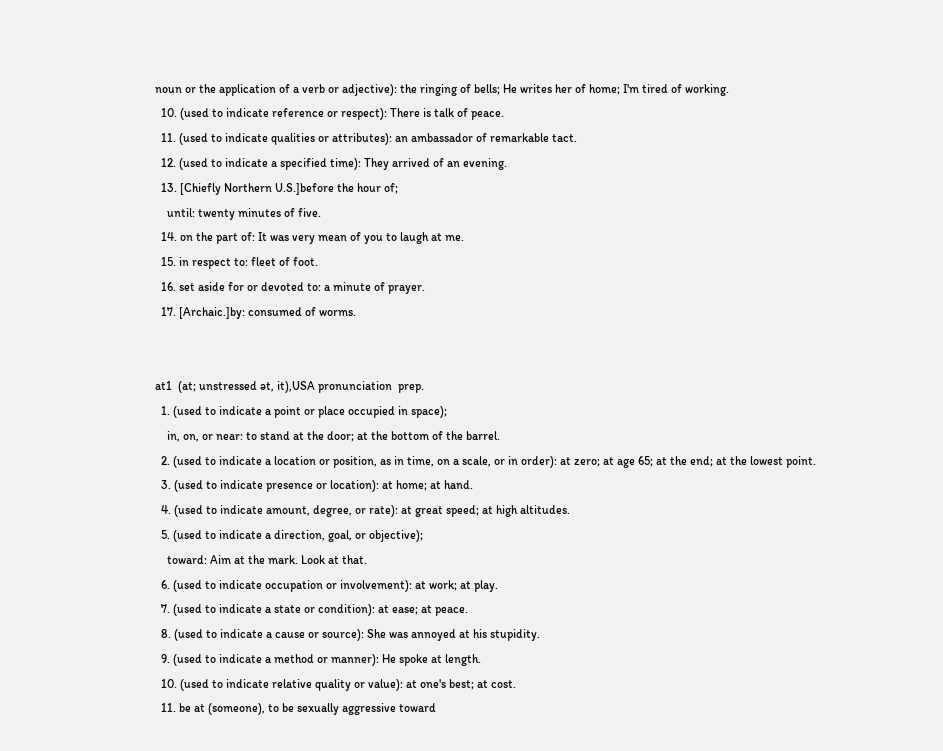noun or the application of a verb or adjective): the ringing of bells; He writes her of home; I'm tired of working.
  10. (used to indicate reference or respect): There is talk of peace.
  11. (used to indicate qualities or attributes): an ambassador of remarkable tact.
  12. (used to indicate a specified time): They arrived of an evening.
  13. [Chiefly Northern U.S.]before the hour of;
    until: twenty minutes of five.
  14. on the part of: It was very mean of you to laugh at me.
  15. in respect to: fleet of foot.
  16. set aside for or devoted to: a minute of prayer.
  17. [Archaic.]by: consumed of worms.


at1  (at; unstressed ət, it),USA pronunciation  prep.
  1. (used to indicate a point or place occupied in space);
    in, on, or near: to stand at the door; at the bottom of the barrel.
  2. (used to indicate a location or position, as in time, on a scale, or in order): at zero; at age 65; at the end; at the lowest point.
  3. (used to indicate presence or location): at home; at hand.
  4. (used to indicate amount, degree, or rate): at great speed; at high altitudes.
  5. (used to indicate a direction, goal, or objective);
    toward: Aim at the mark. Look at that.
  6. (used to indicate occupation or involvement): at work; at play.
  7. (used to indicate a state or condition): at ease; at peace.
  8. (used to indicate a cause or source): She was annoyed at his stupidity.
  9. (used to indicate a method or manner): He spoke at length.
  10. (used to indicate relative quality or value): at one's best; at cost.
  11. be at (someone), to be sexually aggressive toward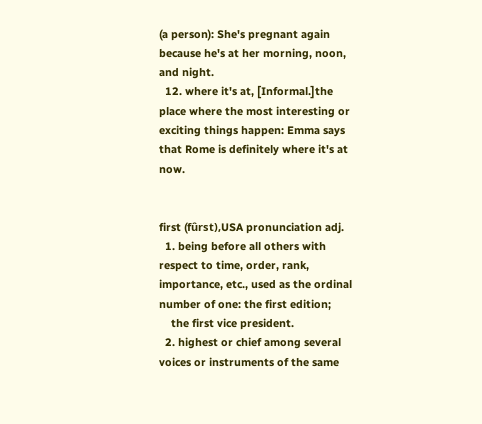(a person): She's pregnant again because he's at her morning, noon, and night.
  12. where it's at, [Informal.]the place where the most interesting or exciting things happen: Emma says that Rome is definitely where it's at now.


first (fûrst),USA pronunciation adj.
  1. being before all others with respect to time, order, rank, importance, etc., used as the ordinal number of one: the first edition;
    the first vice president.
  2. highest or chief among several voices or instruments of the same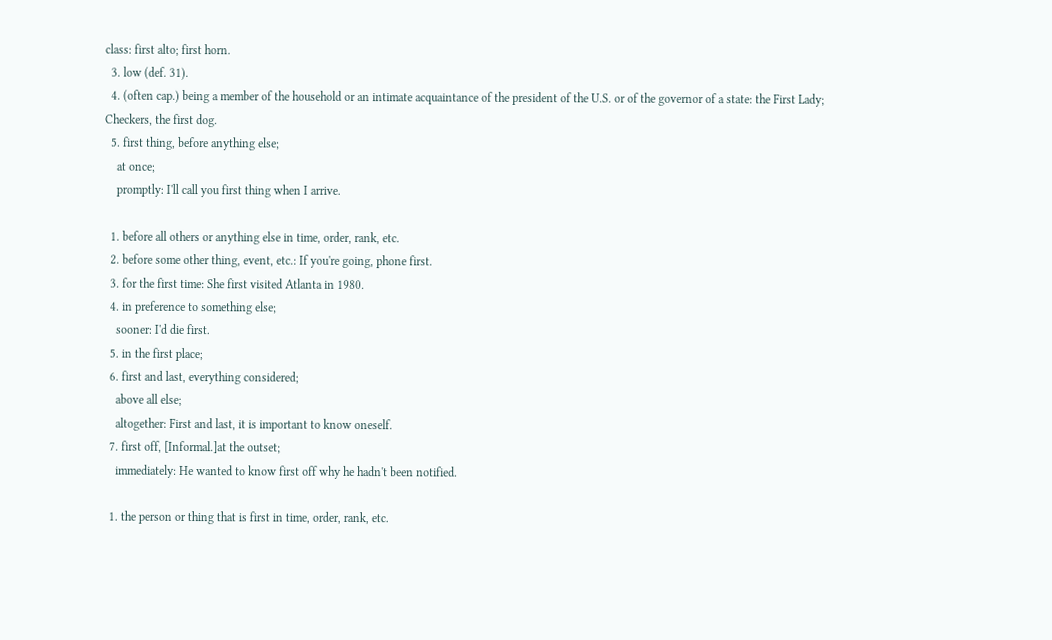class: first alto; first horn.
  3. low (def. 31).
  4. (often cap.) being a member of the household or an intimate acquaintance of the president of the U.S. or of the governor of a state: the First Lady; Checkers, the first dog.
  5. first thing, before anything else;
    at once;
    promptly: I'll call you first thing when I arrive.

  1. before all others or anything else in time, order, rank, etc.
  2. before some other thing, event, etc.: If you're going, phone first.
  3. for the first time: She first visited Atlanta in 1980.
  4. in preference to something else;
    sooner: I'd die first.
  5. in the first place;
  6. first and last, everything considered;
    above all else;
    altogether: First and last, it is important to know oneself.
  7. first off, [Informal.]at the outset;
    immediately: He wanted to know first off why he hadn't been notified.

  1. the person or thing that is first in time, order, rank, etc.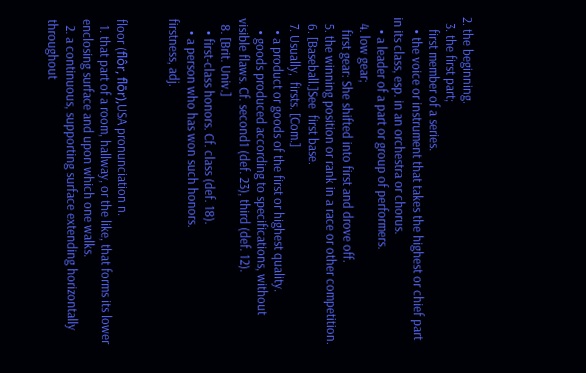2. the beginning.
  3. the first part;
    first member of a series.
    • the voice or instrument that takes the highest or chief part in its class, esp. in an orchestra or chorus.
    • a leader of a part or group of performers.
  4. low gear;
    first gear: She shifted into first and drove off.
  5. the winning position or rank in a race or other competition.
  6. [Baseball.]See  first base.
  7. Usually,  firsts. [Com.]
    • a product or goods of the first or highest quality.
    • goods produced according to specifications, without visible flaws. Cf. second1 (def. 23), third (def. 12).
  8. [Brit. Univ.]
    • first-class honors. Cf. class (def. 18).
    • a person who has won such honors.
firstness, adj.


floor (flôr, flōr),USA pronunciation n.
  1. that part of a room, hallway, or the like, that forms its lower enclosing surface and upon which one walks.
  2. a continuous, supporting surface extending horizontally throughout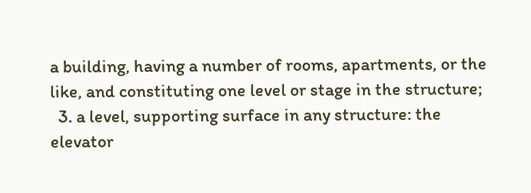a building, having a number of rooms, apartments, or the like, and constituting one level or stage in the structure;
  3. a level, supporting surface in any structure: the elevator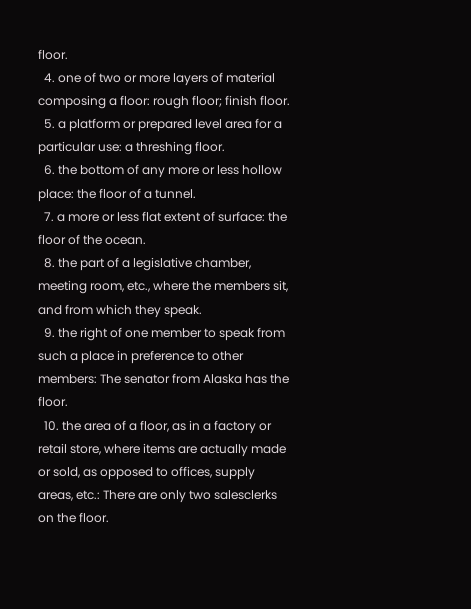floor.
  4. one of two or more layers of material composing a floor: rough floor; finish floor.
  5. a platform or prepared level area for a particular use: a threshing floor.
  6. the bottom of any more or less hollow place: the floor of a tunnel.
  7. a more or less flat extent of surface: the floor of the ocean.
  8. the part of a legislative chamber, meeting room, etc., where the members sit, and from which they speak.
  9. the right of one member to speak from such a place in preference to other members: The senator from Alaska has the floor.
  10. the area of a floor, as in a factory or retail store, where items are actually made or sold, as opposed to offices, supply areas, etc.: There are only two salesclerks on the floor.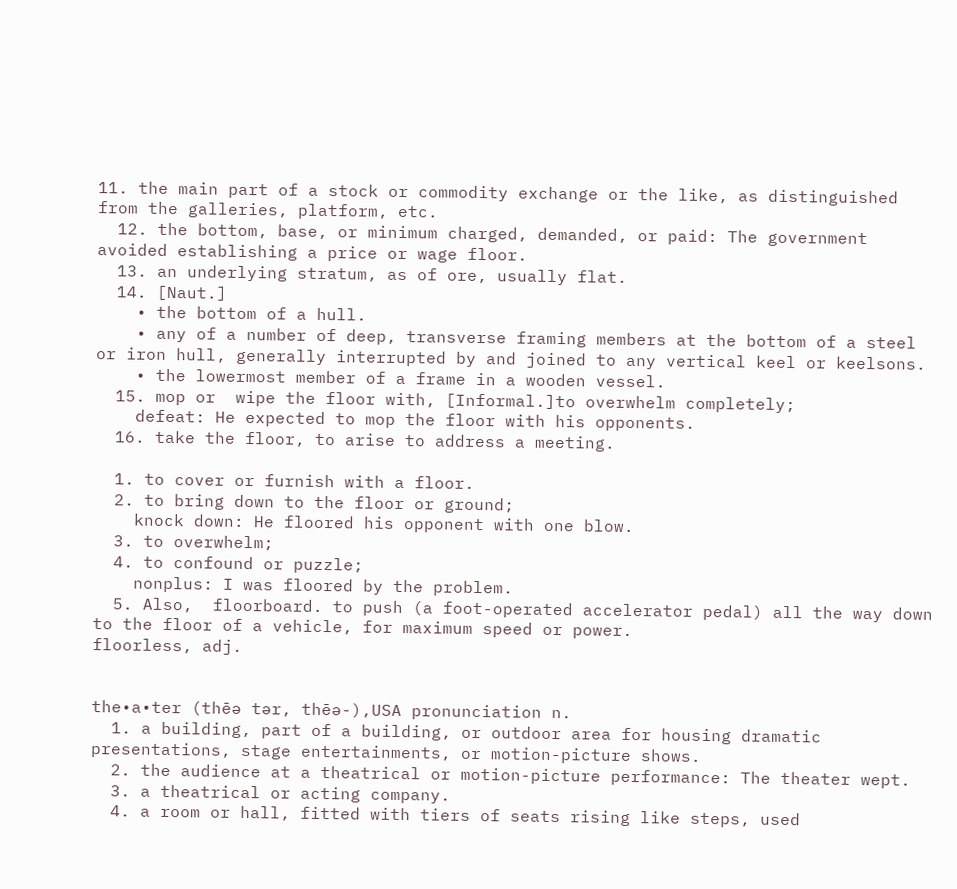11. the main part of a stock or commodity exchange or the like, as distinguished from the galleries, platform, etc.
  12. the bottom, base, or minimum charged, demanded, or paid: The government avoided establishing a price or wage floor.
  13. an underlying stratum, as of ore, usually flat.
  14. [Naut.]
    • the bottom of a hull.
    • any of a number of deep, transverse framing members at the bottom of a steel or iron hull, generally interrupted by and joined to any vertical keel or keelsons.
    • the lowermost member of a frame in a wooden vessel.
  15. mop or  wipe the floor with, [Informal.]to overwhelm completely;
    defeat: He expected to mop the floor with his opponents.
  16. take the floor, to arise to address a meeting.

  1. to cover or furnish with a floor.
  2. to bring down to the floor or ground;
    knock down: He floored his opponent with one blow.
  3. to overwhelm;
  4. to confound or puzzle;
    nonplus: I was floored by the problem.
  5. Also,  floorboard. to push (a foot-operated accelerator pedal) all the way down to the floor of a vehicle, for maximum speed or power.
floorless, adj.


the•a•ter (thēə tər, thēə-),USA pronunciation n.
  1. a building, part of a building, or outdoor area for housing dramatic presentations, stage entertainments, or motion-picture shows.
  2. the audience at a theatrical or motion-picture performance: The theater wept.
  3. a theatrical or acting company.
  4. a room or hall, fitted with tiers of seats rising like steps, used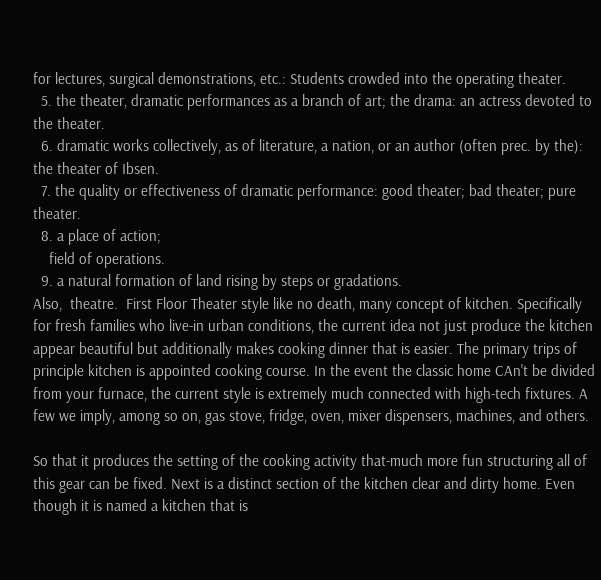for lectures, surgical demonstrations, etc.: Students crowded into the operating theater.
  5. the theater, dramatic performances as a branch of art; the drama: an actress devoted to the theater.
  6. dramatic works collectively, as of literature, a nation, or an author (often prec. by the): the theater of Ibsen.
  7. the quality or effectiveness of dramatic performance: good theater; bad theater; pure theater.
  8. a place of action;
    field of operations.
  9. a natural formation of land rising by steps or gradations.
Also,  theatre.  First Floor Theater style like no death, many concept of kitchen. Specifically for fresh families who live-in urban conditions, the current idea not just produce the kitchen appear beautiful but additionally makes cooking dinner that is easier. The primary trips of principle kitchen is appointed cooking course. In the event the classic home CAn't be divided from your furnace, the current style is extremely much connected with high-tech fixtures. A few we imply, among so on, gas stove, fridge, oven, mixer dispensers, machines, and others.

So that it produces the setting of the cooking activity that-much more fun structuring all of this gear can be fixed. Next is a distinct section of the kitchen clear and dirty home. Even though it is named a kitchen that is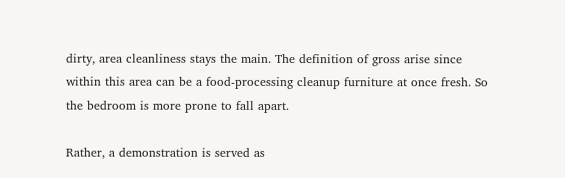dirty, area cleanliness stays the main. The definition of gross arise since within this area can be a food-processing cleanup furniture at once fresh. So the bedroom is more prone to fall apart.

Rather, a demonstration is served as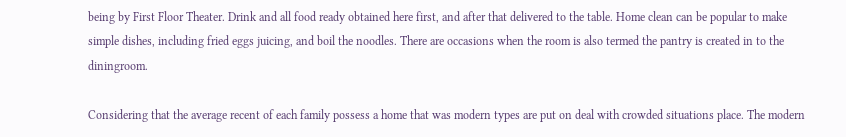being by First Floor Theater. Drink and all food ready obtained here first, and after that delivered to the table. Home clean can be popular to make simple dishes, including fried eggs juicing, and boil the noodles. There are occasions when the room is also termed the pantry is created in to the diningroom.

Considering that the average recent of each family possess a home that was modern types are put on deal with crowded situations place. The modern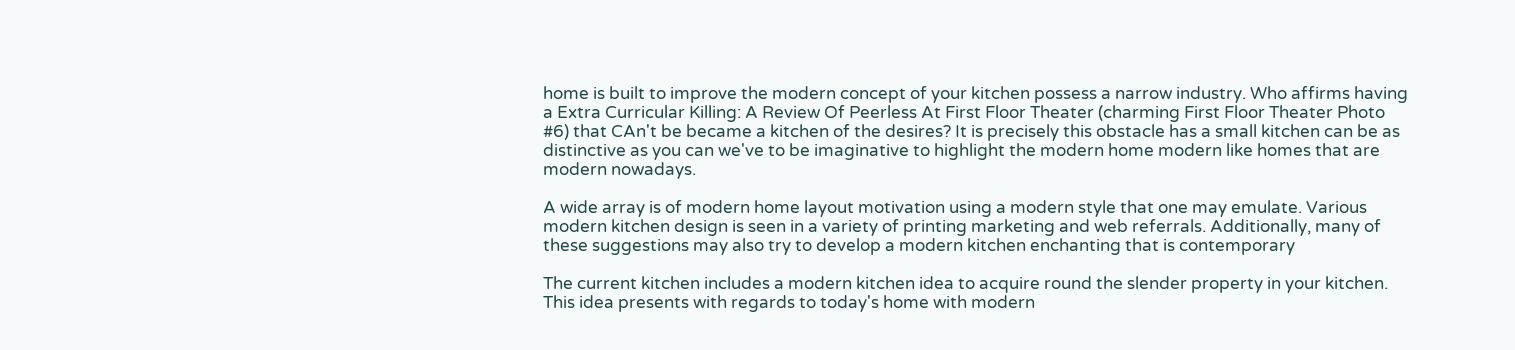home is built to improve the modern concept of your kitchen possess a narrow industry. Who affirms having a Extra Curricular Killing: A Review Of Peerless At First Floor Theater (charming First Floor Theater Photo #6) that CAn't be became a kitchen of the desires? It is precisely this obstacle has a small kitchen can be as distinctive as you can we've to be imaginative to highlight the modern home modern like homes that are modern nowadays.

A wide array is of modern home layout motivation using a modern style that one may emulate. Various modern kitchen design is seen in a variety of printing marketing and web referrals. Additionally, many of these suggestions may also try to develop a modern kitchen enchanting that is contemporary

The current kitchen includes a modern kitchen idea to acquire round the slender property in your kitchen. This idea presents with regards to today's home with modern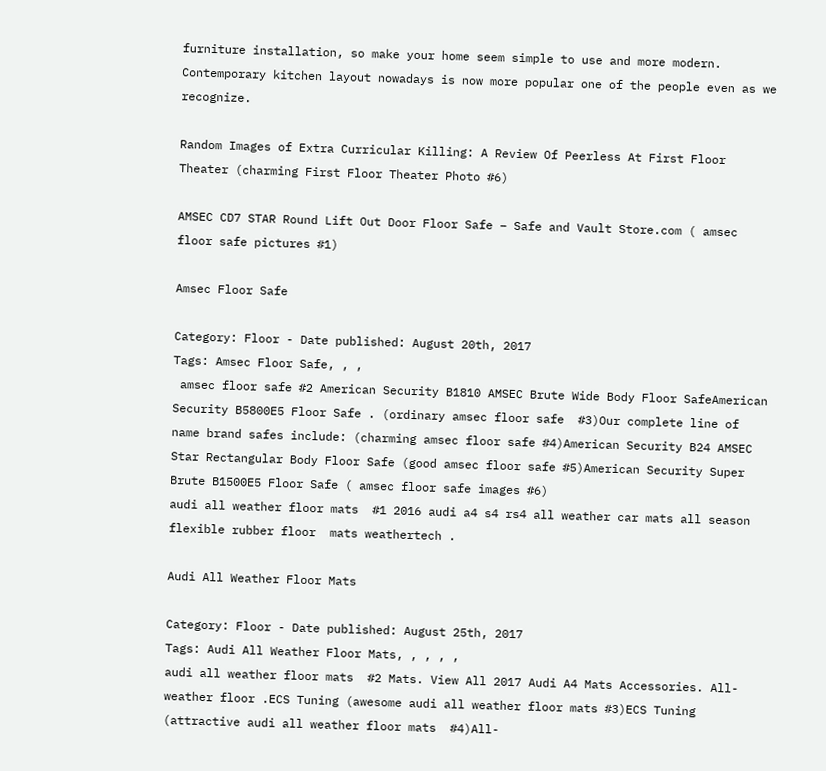furniture installation, so make your home seem simple to use and more modern. Contemporary kitchen layout nowadays is now more popular one of the people even as we recognize.

Random Images of Extra Curricular Killing: A Review Of Peerless At First Floor Theater (charming First Floor Theater Photo #6)

AMSEC CD7 STAR Round Lift Out Door Floor Safe – Safe and Vault Store.com ( amsec floor safe pictures #1)

Amsec Floor Safe

Category: Floor - Date published: August 20th, 2017
Tags: Amsec Floor Safe, , ,
 amsec floor safe #2 American Security B1810 AMSEC Brute Wide Body Floor SafeAmerican Security B5800E5 Floor Safe . (ordinary amsec floor safe  #3)Our complete line of name brand safes include: (charming amsec floor safe #4)American Security B24 AMSEC Star Rectangular Body Floor Safe (good amsec floor safe #5)American Security Super Brute B1500E5 Floor Safe ( amsec floor safe images #6)
audi all weather floor mats  #1 2016 audi a4 s4 rs4 all weather car mats all season flexible rubber floor  mats weathertech .

Audi All Weather Floor Mats

Category: Floor - Date published: August 25th, 2017
Tags: Audi All Weather Floor Mats, , , , ,
audi all weather floor mats  #2 Mats. View All 2017 Audi A4 Mats Accessories. All-weather floor .ECS Tuning (awesome audi all weather floor mats #3)ECS Tuning (attractive audi all weather floor mats  #4)All-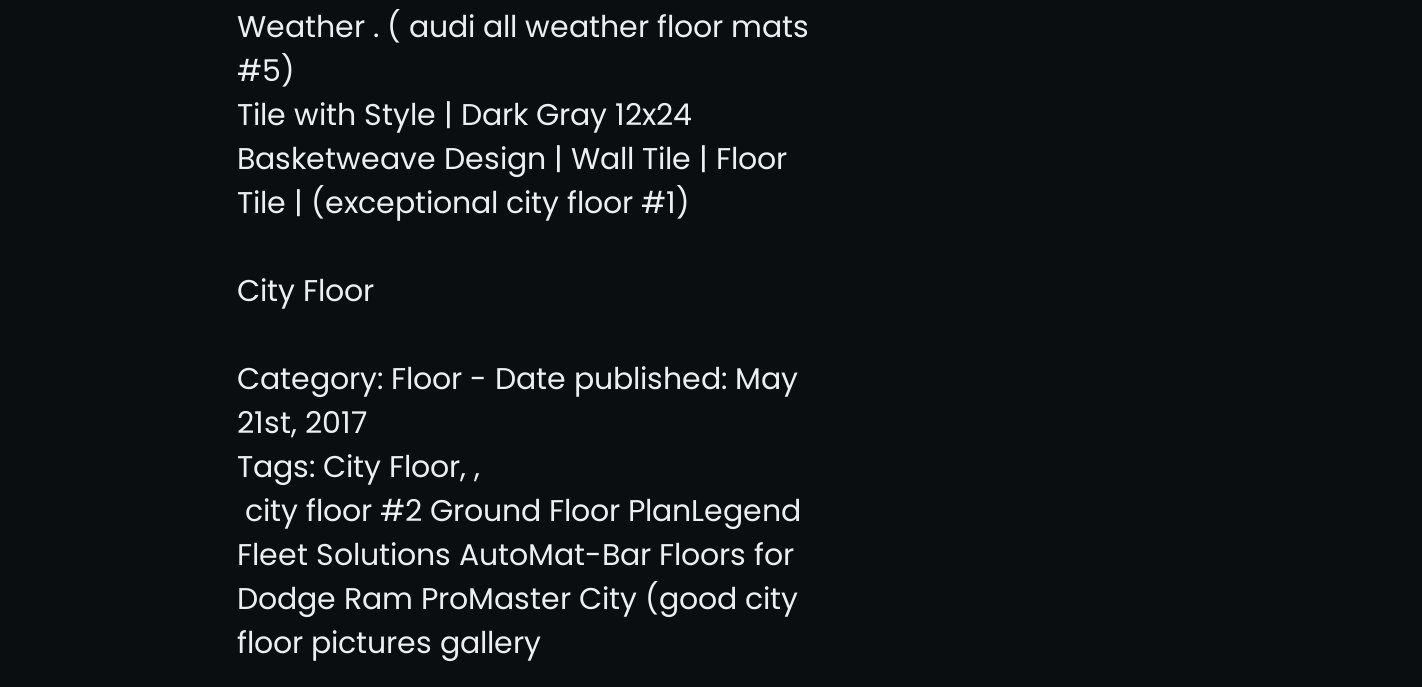Weather . ( audi all weather floor mats  #5)
Tile with Style | Dark Gray 12x24 Basketweave Design | Wall Tile | Floor  Tile | (exceptional city floor #1)

City Floor

Category: Floor - Date published: May 21st, 2017
Tags: City Floor, ,
 city floor #2 Ground Floor PlanLegend Fleet Solutions AutoMat-Bar Floors for Dodge Ram ProMaster City (good city floor pictures gallery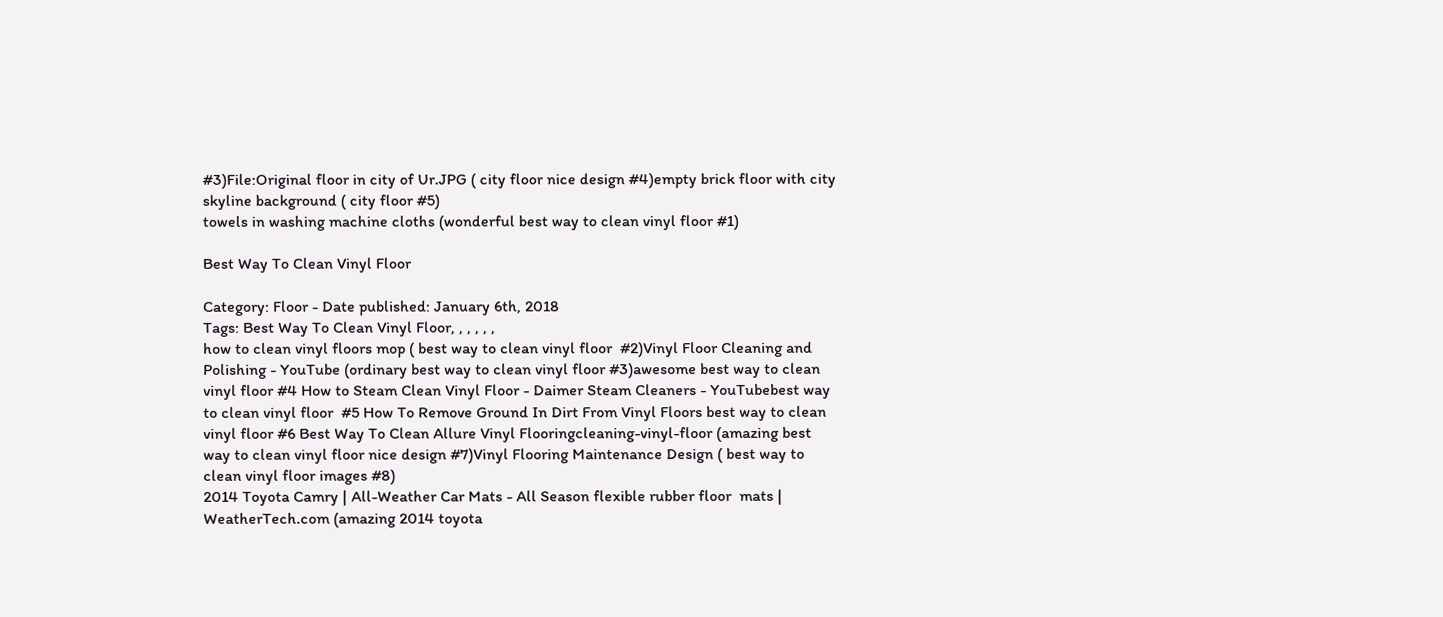#3)File:Original floor in city of Ur.JPG ( city floor nice design #4)empty brick floor with city skyline background ( city floor #5)
towels in washing machine cloths (wonderful best way to clean vinyl floor #1)

Best Way To Clean Vinyl Floor

Category: Floor - Date published: January 6th, 2018
Tags: Best Way To Clean Vinyl Floor, , , , , ,
how to clean vinyl floors mop ( best way to clean vinyl floor  #2)Vinyl Floor Cleaning and Polishing - YouTube (ordinary best way to clean vinyl floor #3)awesome best way to clean vinyl floor #4 How to Steam Clean Vinyl Floor - Daimer Steam Cleaners - YouTubebest way to clean vinyl floor  #5 How To Remove Ground In Dirt From Vinyl Floors best way to clean vinyl floor #6 Best Way To Clean Allure Vinyl Flooringcleaning-vinyl-floor (amazing best way to clean vinyl floor nice design #7)Vinyl Flooring Maintenance Design ( best way to clean vinyl floor images #8)
2014 Toyota Camry | All-Weather Car Mats - All Season flexible rubber floor  mats | WeatherTech.com (amazing 2014 toyota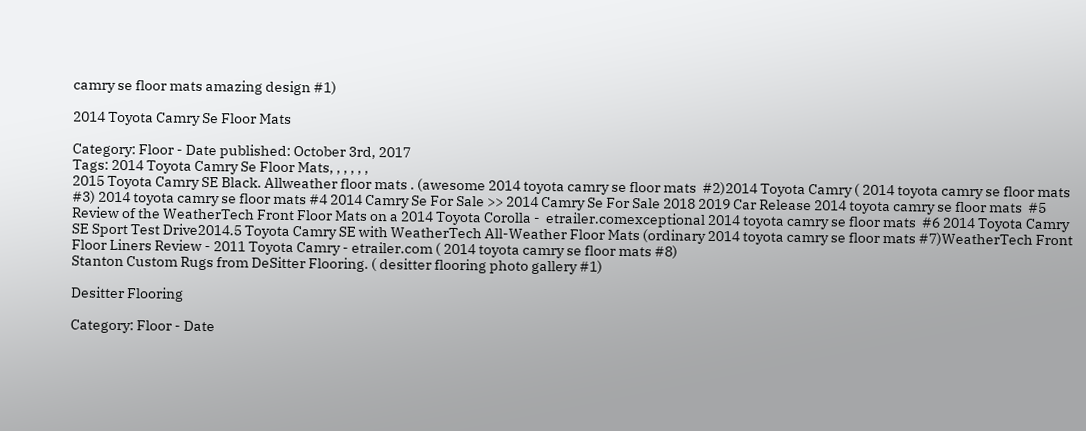camry se floor mats amazing design #1)

2014 Toyota Camry Se Floor Mats

Category: Floor - Date published: October 3rd, 2017
Tags: 2014 Toyota Camry Se Floor Mats, , , , , ,
2015 Toyota Camry SE Black. Allweather floor mats . (awesome 2014 toyota camry se floor mats  #2)2014 Toyota Camry ( 2014 toyota camry se floor mats  #3) 2014 toyota camry se floor mats #4 2014 Camry Se For Sale >> 2014 Camry Se For Sale 2018 2019 Car Release 2014 toyota camry se floor mats  #5 Review of the WeatherTech Front Floor Mats on a 2014 Toyota Corolla -  etrailer.comexceptional 2014 toyota camry se floor mats  #6 2014 Toyota Camry SE Sport Test Drive2014.5 Toyota Camry SE with WeatherTech All-Weather Floor Mats (ordinary 2014 toyota camry se floor mats #7)WeatherTech Front Floor Liners Review - 2011 Toyota Camry - etrailer.com ( 2014 toyota camry se floor mats #8)
Stanton Custom Rugs from DeSitter Flooring. ( desitter flooring photo gallery #1)

Desitter Flooring

Category: Floor - Date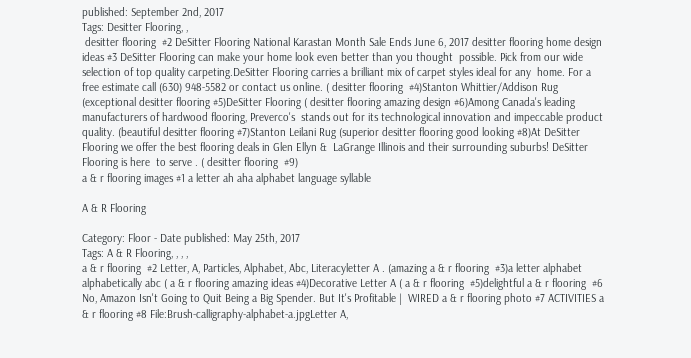published: September 2nd, 2017
Tags: Desitter Flooring, ,
 desitter flooring  #2 DeSitter Flooring National Karastan Month Sale Ends June 6, 2017 desitter flooring home design ideas #3 DeSitter Flooring can make your home look even better than you thought  possible. Pick from our wide selection of top quality carpeting.DeSitter Flooring carries a brilliant mix of carpet styles ideal for any  home. For a free estimate call (630) 948-5582 or contact us online. ( desitter flooring  #4)Stanton Whittier/Addison Rug (exceptional desitter flooring #5)DeSitter Flooring ( desitter flooring amazing design #6)Among Canada's leading manufacturers of hardwood flooring, Preverco's  stands out for its technological innovation and impeccable product quality. (beautiful desitter flooring #7)Stanton Leilani Rug (superior desitter flooring good looking #8)At DeSitter Flooring we offer the best flooring deals in Glen Ellyn &  LaGrange Illinois and their surrounding suburbs! DeSitter Flooring is here  to serve . ( desitter flooring  #9)
a & r flooring images #1 a letter ah aha alphabet language syllable

A & R Flooring

Category: Floor - Date published: May 25th, 2017
Tags: A & R Flooring, , , ,
a & r flooring  #2 Letter, A, Particles, Alphabet, Abc, Literacyletter A . (amazing a & r flooring  #3)a letter alphabet alphabetically abc ( a & r flooring amazing ideas #4)Decorative Letter A ( a & r flooring  #5)delightful a & r flooring  #6 No, Amazon Isn't Going to Quit Being a Big Spender. But It's Profitable |  WIRED a & r flooring photo #7 ACTIVITIES a & r flooring #8 File:Brush-calligraphy-alphabet-a.jpgLetter A,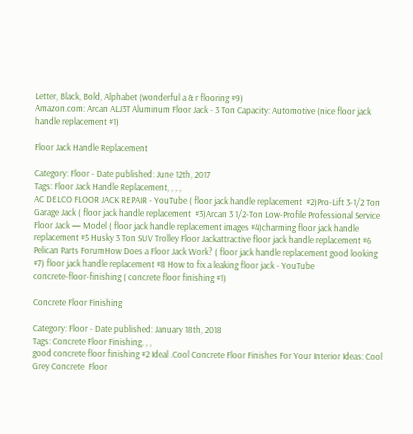Letter, Black, Bold, Alphabet (wonderful a & r flooring #9)
Amazon.com: Arcan ALJ3T Aluminum Floor Jack - 3 Ton Capacity: Automotive (nice floor jack handle replacement #1)

Floor Jack Handle Replacement

Category: Floor - Date published: June 12th, 2017
Tags: Floor Jack Handle Replacement, , , ,
AC DELCO FLOOR JACK REPAIR - YouTube ( floor jack handle replacement  #2)Pro-Lift 3-1/2 Ton Garage Jack ( floor jack handle replacement  #3)Arcan 3 1/2-Ton Low-Profile Professional Service Floor Jack — Model ( floor jack handle replacement images #4)charming floor jack handle replacement #5 Husky 3 Ton SUV Trolley Floor Jackattractive floor jack handle replacement #6 Pelican Parts ForumHow Does a Floor Jack Work? ( floor jack handle replacement good looking #7) floor jack handle replacement #8 How to fix a leaking floor jack - YouTube
concrete-floor-finishing ( concrete floor finishing #1)

Concrete Floor Finishing

Category: Floor - Date published: January 18th, 2018
Tags: Concrete Floor Finishing, , ,
good concrete floor finishing #2 Ideal .Cool Concrete Floor Finishes For Your Interior Ideas: Cool Grey Concrete  Floor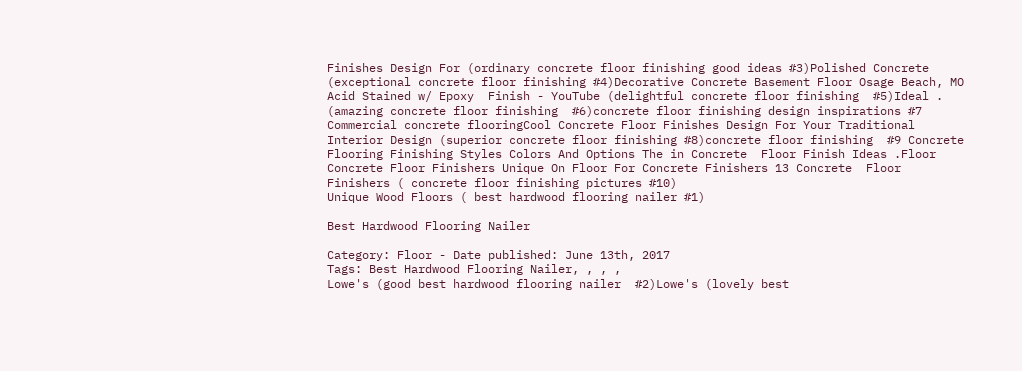Finishes Design For (ordinary concrete floor finishing good ideas #3)Polished Concrete (exceptional concrete floor finishing #4)Decorative Concrete Basement Floor Osage Beach, MO Acid Stained w/ Epoxy  Finish - YouTube (delightful concrete floor finishing  #5)Ideal . (amazing concrete floor finishing  #6)concrete floor finishing design inspirations #7 Commercial concrete flooringCool Concrete Floor Finishes Design For Your Traditional Interior Design (superior concrete floor finishing #8)concrete floor finishing  #9 Concrete Flooring Finishing Styles Colors And Options The in Concrete  Floor Finish Ideas .Floor Concrete Floor Finishers Unique On Floor For Concrete Finishers 13 Concrete  Floor Finishers ( concrete floor finishing pictures #10)
Unique Wood Floors ( best hardwood flooring nailer #1)

Best Hardwood Flooring Nailer

Category: Floor - Date published: June 13th, 2017
Tags: Best Hardwood Flooring Nailer, , , ,
Lowe's (good best hardwood flooring nailer  #2)Lowe's (lovely best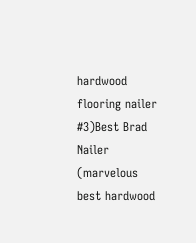hardwood flooring nailer  #3)Best Brad Nailer (marvelous best hardwood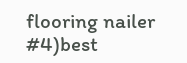flooring nailer #4)best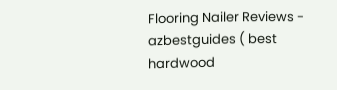Flooring Nailer Reviews - azbestguides ( best hardwood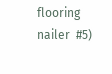flooring nailer  #5)